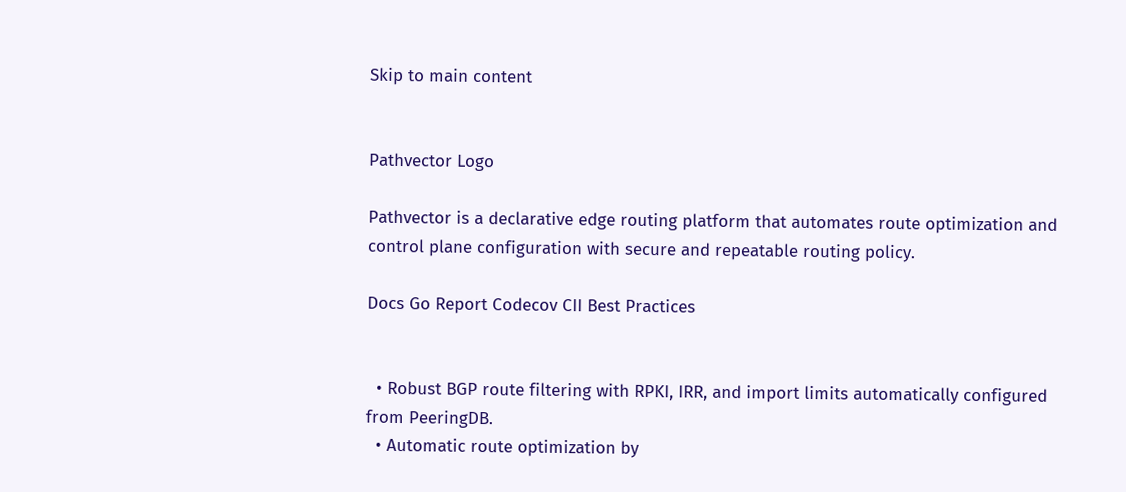Skip to main content


Pathvector Logo

Pathvector is a declarative edge routing platform that automates route optimization and control plane configuration with secure and repeatable routing policy.

Docs Go Report Codecov CII Best Practices


  • Robust BGP route filtering with RPKI, IRR, and import limits automatically configured from PeeringDB.
  • Automatic route optimization by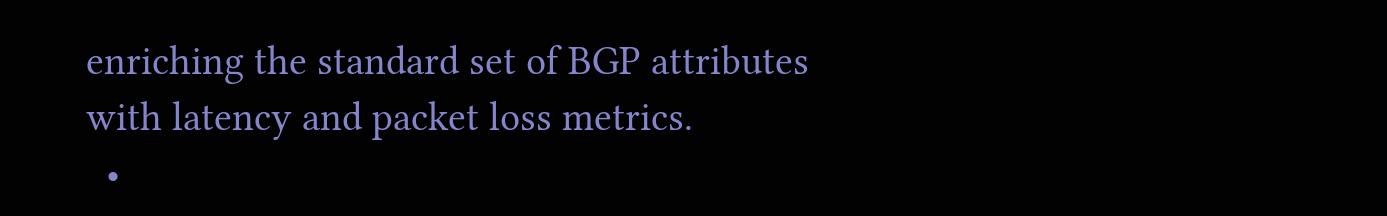enriching the standard set of BGP attributes with latency and packet loss metrics.
  •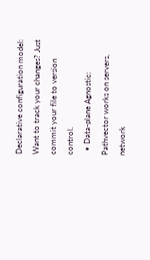Declarative configuration model: Want to track your changes? Just commit your file to version control.
  • Data-plane Agnostic: Pathvector works on servers, network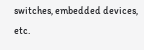switches, embedded devices, etc.